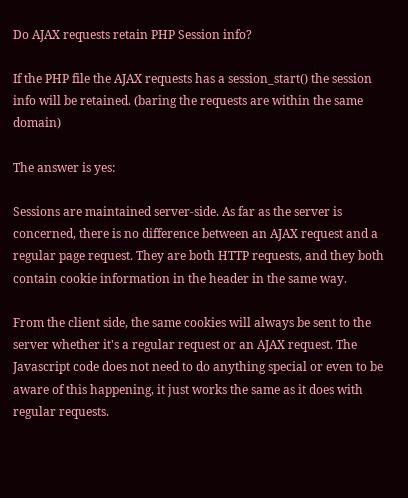Do AJAX requests retain PHP Session info?

If the PHP file the AJAX requests has a session_start() the session info will be retained. (baring the requests are within the same domain)

The answer is yes:

Sessions are maintained server-side. As far as the server is concerned, there is no difference between an AJAX request and a regular page request. They are both HTTP requests, and they both contain cookie information in the header in the same way.

From the client side, the same cookies will always be sent to the server whether it's a regular request or an AJAX request. The Javascript code does not need to do anything special or even to be aware of this happening, it just works the same as it does with regular requests.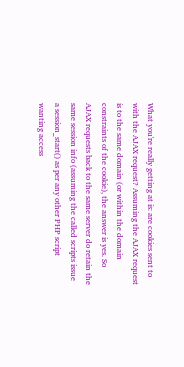What you're really getting at is: are cookies sent to with the AJAX request? Assuming the AJAX request is to the same domain (or within the domain constraints of the cookie), the answer is yes. So AJAX requests back to the same server do retain the same session info (assuming the called scripts issue a session_start() as per any other PHP script wanting access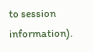to session information).